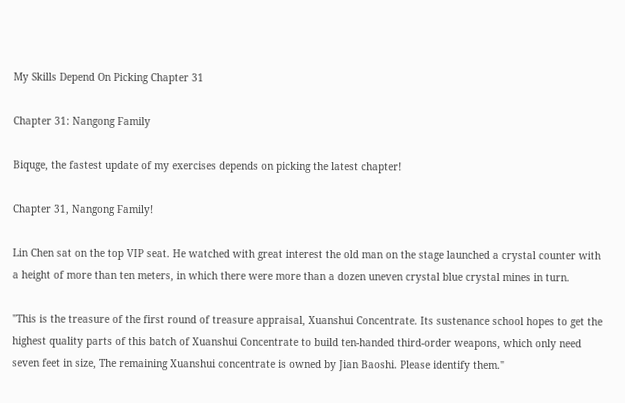My Skills Depend On Picking Chapter 31

Chapter 31: Nangong Family

Biquge, the fastest update of my exercises depends on picking the latest chapter!

Chapter 31, Nangong Family!

Lin Chen sat on the top VIP seat. He watched with great interest the old man on the stage launched a crystal counter with a height of more than ten meters, in which there were more than a dozen uneven crystal blue crystal mines in turn.

"This is the treasure of the first round of treasure appraisal, Xuanshui Concentrate. Its sustenance school hopes to get the highest quality parts of this batch of Xuanshui Concentrate to build ten-handed third-order weapons, which only need seven feet in size, The remaining Xuanshui concentrate is owned by Jian Baoshi. Please identify them."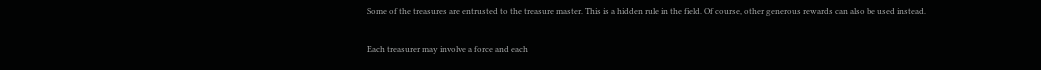Some of the treasures are entrusted to the treasure master. This is a hidden rule in the field. Of course, other generous rewards can also be used instead.

Each treasurer may involve a force and each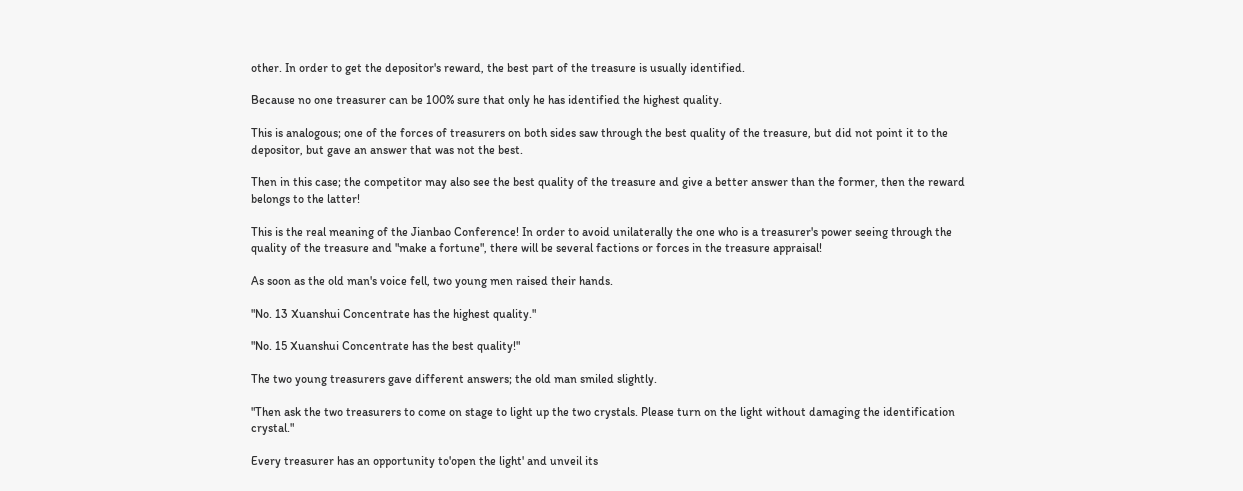other. In order to get the depositor's reward, the best part of the treasure is usually identified.

Because no one treasurer can be 100% sure that only he has identified the highest quality.

This is analogous; one of the forces of treasurers on both sides saw through the best quality of the treasure, but did not point it to the depositor, but gave an answer that was not the best.

Then in this case; the competitor may also see the best quality of the treasure and give a better answer than the former, then the reward belongs to the latter!

This is the real meaning of the Jianbao Conference! In order to avoid unilaterally the one who is a treasurer's power seeing through the quality of the treasure and "make a fortune", there will be several factions or forces in the treasure appraisal!

As soon as the old man's voice fell, two young men raised their hands.

"No. 13 Xuanshui Concentrate has the highest quality."

"No. 15 Xuanshui Concentrate has the best quality!"

The two young treasurers gave different answers; the old man smiled slightly.

"Then ask the two treasurers to come on stage to light up the two crystals. Please turn on the light without damaging the identification crystal."

Every treasurer has an opportunity to'open the light' and unveil its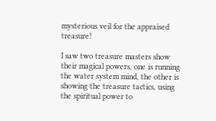mysterious veil for the appraised treasure!

I saw two treasure masters show their magical powers, one is running the water system mind, the other is showing the treasure tactics, using the spiritual power to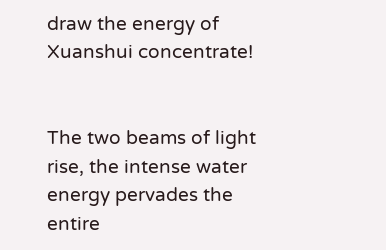draw the energy of Xuanshui concentrate!


The two beams of light rise, the intense water energy pervades the entire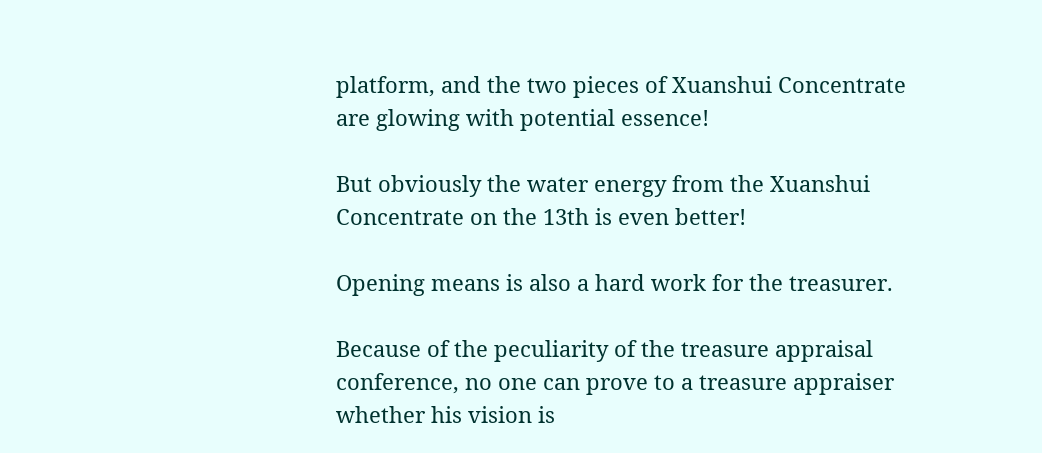platform, and the two pieces of Xuanshui Concentrate are glowing with potential essence!

But obviously the water energy from the Xuanshui Concentrate on the 13th is even better!

Opening means is also a hard work for the treasurer.

Because of the peculiarity of the treasure appraisal conference, no one can prove to a treasure appraiser whether his vision is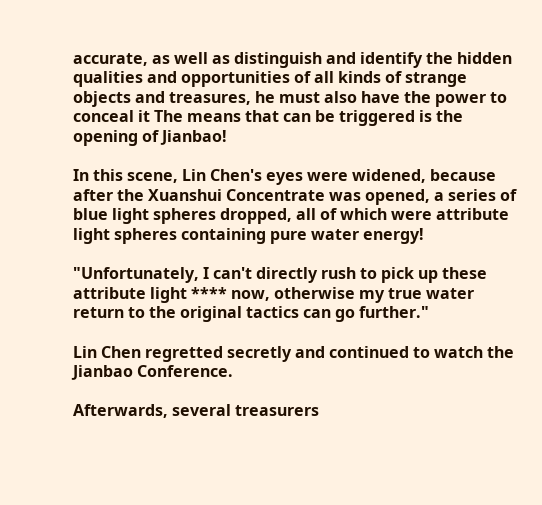accurate, as well as distinguish and identify the hidden qualities and opportunities of all kinds of strange objects and treasures, he must also have the power to conceal it The means that can be triggered is the opening of Jianbao!

In this scene, Lin Chen's eyes were widened, because after the Xuanshui Concentrate was opened, a series of blue light spheres dropped, all of which were attribute light spheres containing pure water energy!

"Unfortunately, I can't directly rush to pick up these attribute light **** now, otherwise my true water return to the original tactics can go further."

Lin Chen regretted secretly and continued to watch the Jianbao Conference.

Afterwards, several treasurers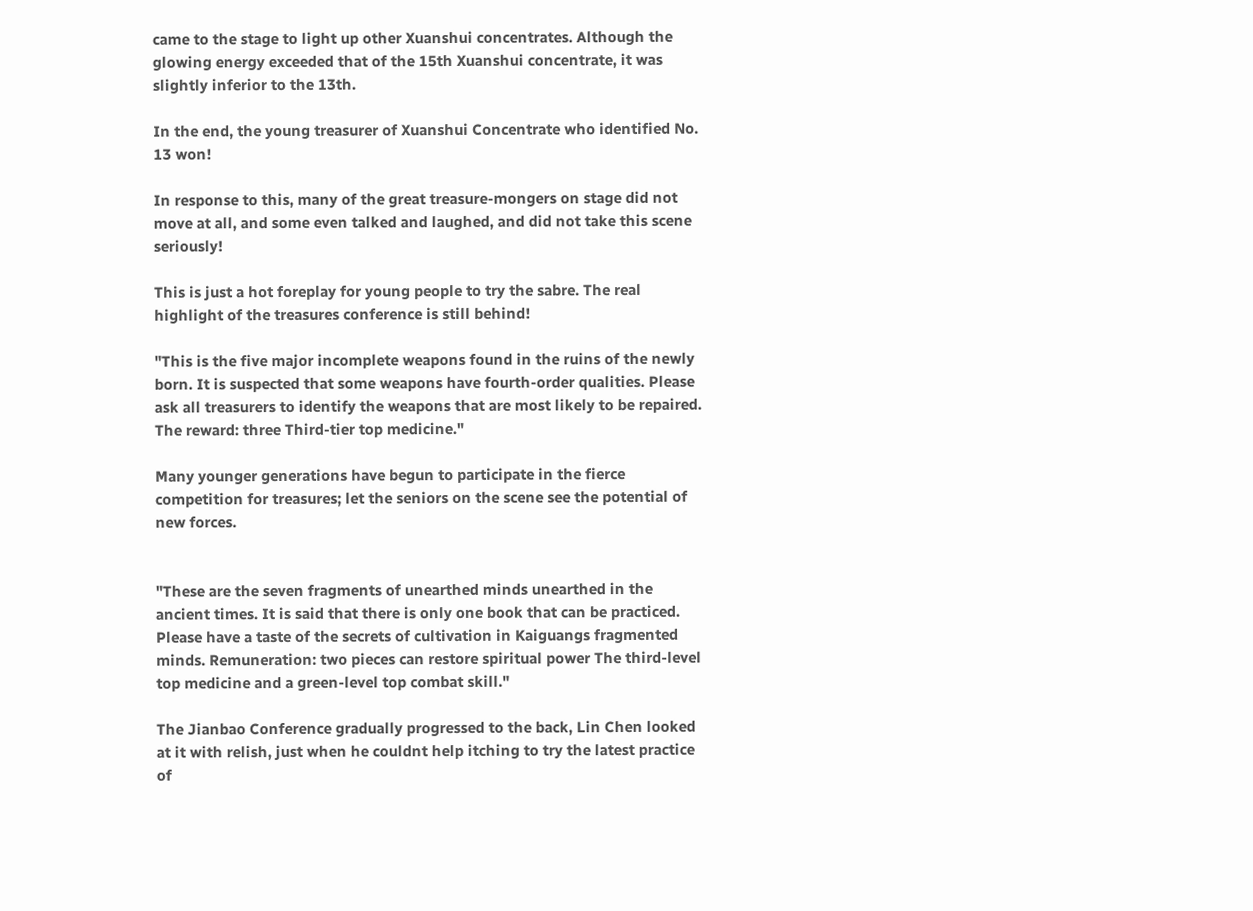came to the stage to light up other Xuanshui concentrates. Although the glowing energy exceeded that of the 15th Xuanshui concentrate, it was slightly inferior to the 13th.

In the end, the young treasurer of Xuanshui Concentrate who identified No. 13 won!

In response to this, many of the great treasure-mongers on stage did not move at all, and some even talked and laughed, and did not take this scene seriously!

This is just a hot foreplay for young people to try the sabre. The real highlight of the treasures conference is still behind!

"This is the five major incomplete weapons found in the ruins of the newly born. It is suspected that some weapons have fourth-order qualities. Please ask all treasurers to identify the weapons that are most likely to be repaired. The reward: three Third-tier top medicine."

Many younger generations have begun to participate in the fierce competition for treasures; let the seniors on the scene see the potential of new forces.


"These are the seven fragments of unearthed minds unearthed in the ancient times. It is said that there is only one book that can be practiced. Please have a taste of the secrets of cultivation in Kaiguangs fragmented minds. Remuneration: two pieces can restore spiritual power The third-level top medicine and a green-level top combat skill."

The Jianbao Conference gradually progressed to the back, Lin Chen looked at it with relish, just when he couldnt help itching to try the latest practice of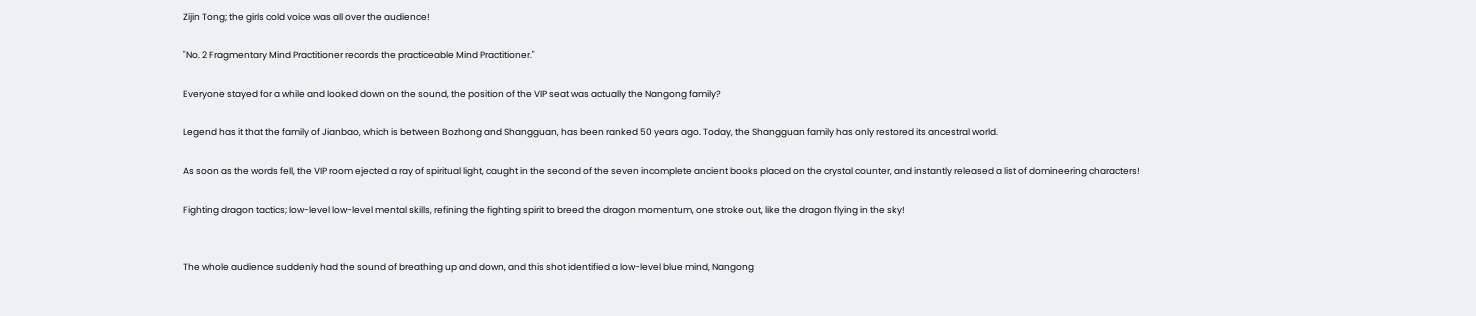Zijin Tong; the girls cold voice was all over the audience!

"No. 2 Fragmentary Mind Practitioner records the practiceable Mind Practitioner."

Everyone stayed for a while and looked down on the sound, the position of the VIP seat was actually the Nangong family?

Legend has it that the family of Jianbao, which is between Bozhong and Shangguan, has been ranked 50 years ago. Today, the Shangguan family has only restored its ancestral world.

As soon as the words fell, the VIP room ejected a ray of spiritual light, caught in the second of the seven incomplete ancient books placed on the crystal counter, and instantly released a list of domineering characters!

Fighting dragon tactics; low-level low-level mental skills, refining the fighting spirit to breed the dragon momentum, one stroke out, like the dragon flying in the sky!


The whole audience suddenly had the sound of breathing up and down, and this shot identified a low-level blue mind, Nangong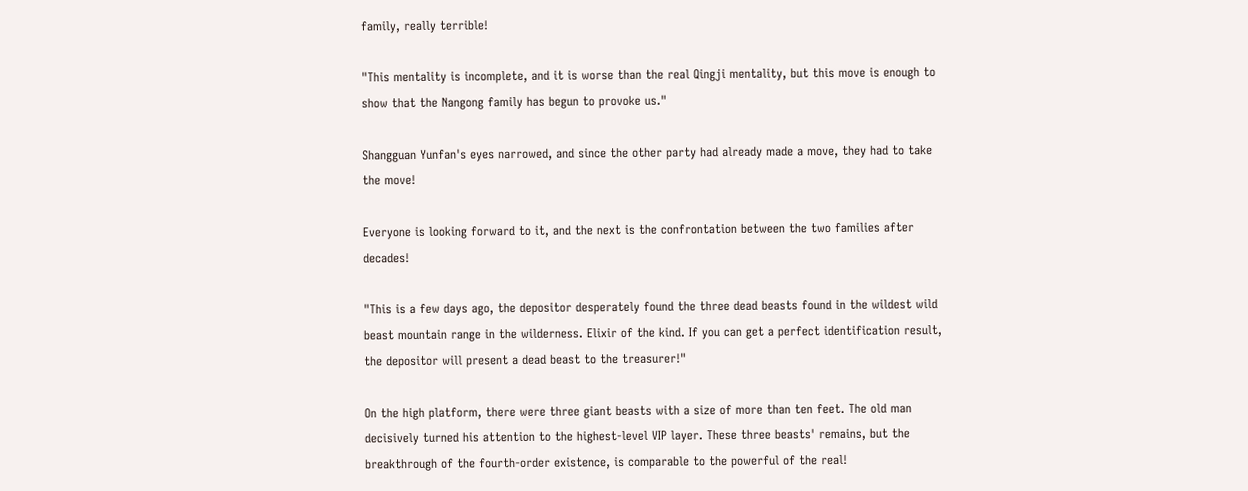family, really terrible!

"This mentality is incomplete, and it is worse than the real Qingji mentality, but this move is enough to show that the Nangong family has begun to provoke us."

Shangguan Yunfan's eyes narrowed, and since the other party had already made a move, they had to take the move!

Everyone is looking forward to it, and the next is the confrontation between the two families after decades!

"This is a few days ago, the depositor desperately found the three dead beasts found in the wildest wild beast mountain range in the wilderness. Elixir of the kind. If you can get a perfect identification result, the depositor will present a dead beast to the treasurer!"

On the high platform, there were three giant beasts with a size of more than ten feet. The old man decisively turned his attention to the highest-level VIP layer. These three beasts' remains, but the breakthrough of the fourth-order existence, is comparable to the powerful of the real!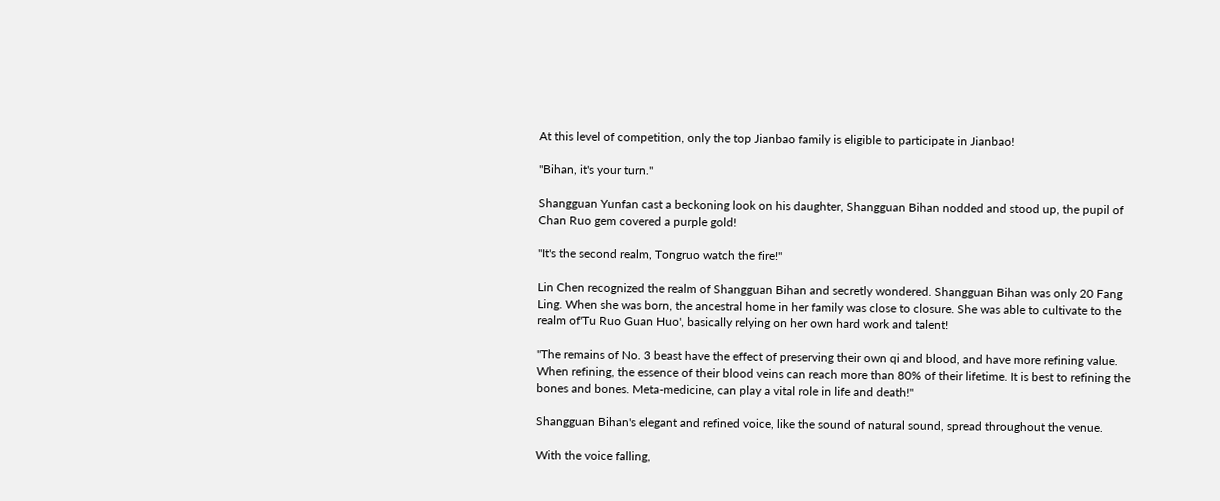At this level of competition, only the top Jianbao family is eligible to participate in Jianbao!

"Bihan, it's your turn."

Shangguan Yunfan cast a beckoning look on his daughter, Shangguan Bihan nodded and stood up, the pupil of Chan Ruo gem covered a purple gold!

"It's the second realm, Tongruo watch the fire!"

Lin Chen recognized the realm of Shangguan Bihan and secretly wondered. Shangguan Bihan was only 20 Fang Ling. When she was born, the ancestral home in her family was close to closure. She was able to cultivate to the realm of'Tu Ruo Guan Huo', basically relying on her own hard work and talent!

"The remains of No. 3 beast have the effect of preserving their own qi and blood, and have more refining value. When refining, the essence of their blood veins can reach more than 80% of their lifetime. It is best to refining the bones and bones. Meta-medicine, can play a vital role in life and death!"

Shangguan Bihan's elegant and refined voice, like the sound of natural sound, spread throughout the venue.

With the voice falling,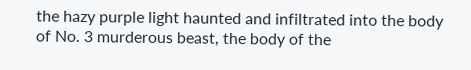the hazy purple light haunted and infiltrated into the body of No. 3 murderous beast, the body of the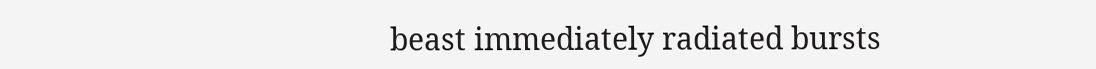beast immediately radiated bursts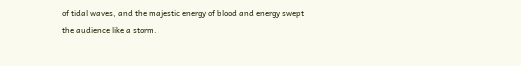of tidal waves, and the majestic energy of blood and energy swept the audience like a storm.